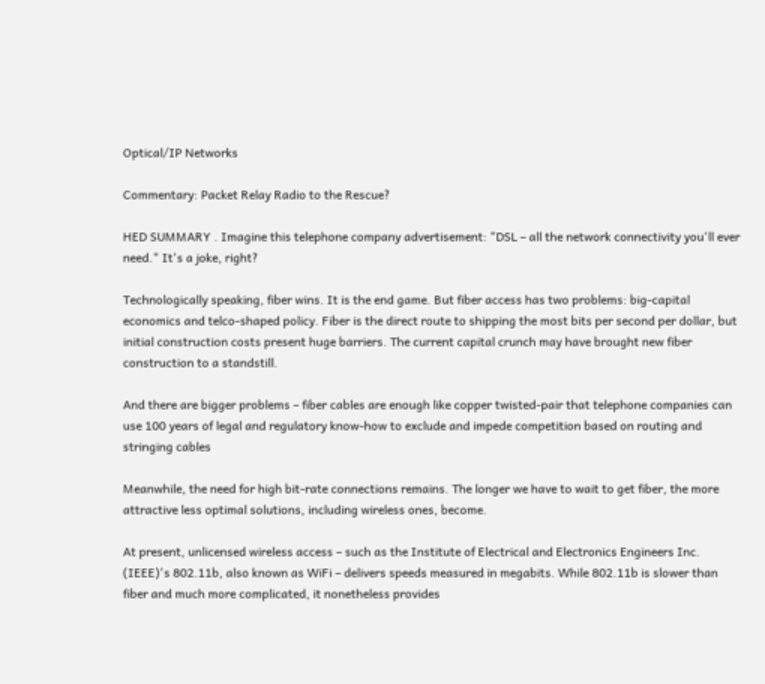Optical/IP Networks

Commentary: Packet Relay Radio to the Rescue?

HED SUMMARY . Imagine this telephone company advertisement: "DSL – all the network connectivity you'll ever need." It's a joke, right?

Technologically speaking, fiber wins. It is the end game. But fiber access has two problems: big-capital economics and telco-shaped policy. Fiber is the direct route to shipping the most bits per second per dollar, but initial construction costs present huge barriers. The current capital crunch may have brought new fiber construction to a standstill.

And there are bigger problems – fiber cables are enough like copper twisted-pair that telephone companies can use 100 years of legal and regulatory know-how to exclude and impede competition based on routing and stringing cables

Meanwhile, the need for high bit-rate connections remains. The longer we have to wait to get fiber, the more attractive less optimal solutions, including wireless ones, become.

At present, unlicensed wireless access – such as the Institute of Electrical and Electronics Engineers Inc. (IEEE)'s 802.11b, also known as WiFi – delivers speeds measured in megabits. While 802.11b is slower than fiber and much more complicated, it nonetheless provides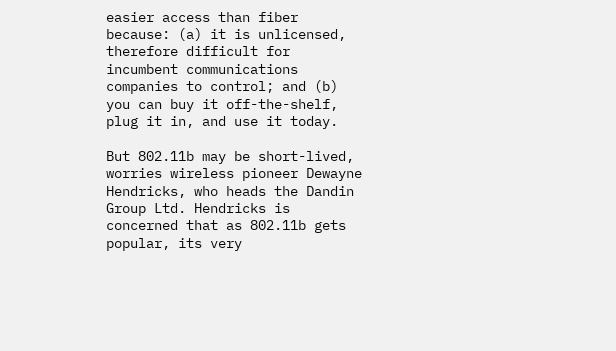easier access than fiber because: (a) it is unlicensed, therefore difficult for incumbent communications companies to control; and (b) you can buy it off-the-shelf, plug it in, and use it today.

But 802.11b may be short-lived, worries wireless pioneer Dewayne Hendricks, who heads the Dandin Group Ltd. Hendricks is concerned that as 802.11b gets popular, its very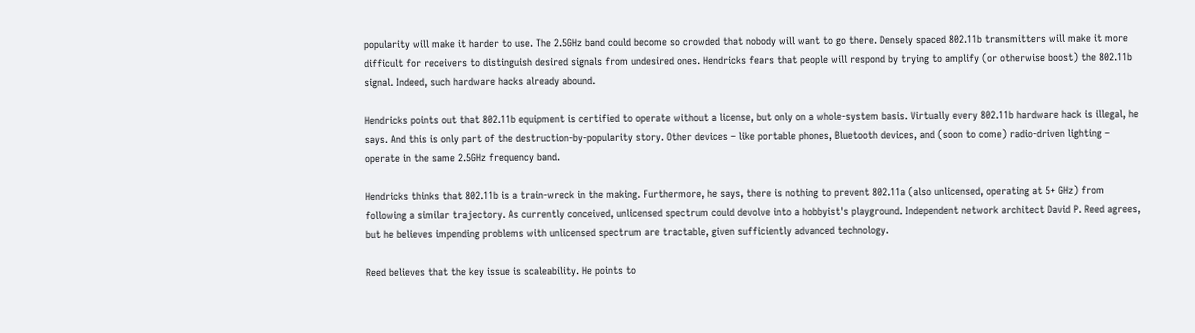popularity will make it harder to use. The 2.5GHz band could become so crowded that nobody will want to go there. Densely spaced 802.11b transmitters will make it more difficult for receivers to distinguish desired signals from undesired ones. Hendricks fears that people will respond by trying to amplify (or otherwise boost) the 802.11b signal. Indeed, such hardware hacks already abound.

Hendricks points out that 802.11b equipment is certified to operate without a license, but only on a whole-system basis. Virtually every 802.11b hardware hack is illegal, he says. And this is only part of the destruction-by-popularity story. Other devices – like portable phones, Bluetooth devices, and (soon to come) radio-driven lighting – operate in the same 2.5GHz frequency band.

Hendricks thinks that 802.11b is a train-wreck in the making. Furthermore, he says, there is nothing to prevent 802.11a (also unlicensed, operating at 5+ GHz) from following a similar trajectory. As currently conceived, unlicensed spectrum could devolve into a hobbyist's playground. Independent network architect David P. Reed agrees, but he believes impending problems with unlicensed spectrum are tractable, given sufficiently advanced technology.

Reed believes that the key issue is scaleability. He points to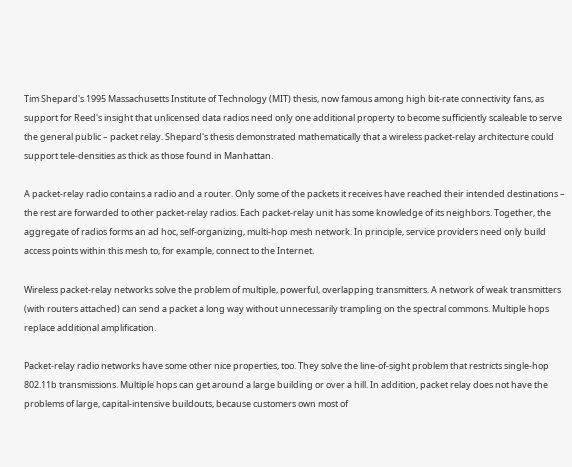Tim Shepard's 1995 Massachusetts Institute of Technology (MIT) thesis, now famous among high bit-rate connectivity fans, as support for Reed's insight that unlicensed data radios need only one additional property to become sufficiently scaleable to serve the general public – packet relay. Shepard's thesis demonstrated mathematically that a wireless packet-relay architecture could support tele-densities as thick as those found in Manhattan.

A packet-relay radio contains a radio and a router. Only some of the packets it receives have reached their intended destinations – the rest are forwarded to other packet-relay radios. Each packet-relay unit has some knowledge of its neighbors. Together, the aggregate of radios forms an ad hoc, self-organizing, multi-hop mesh network. In principle, service providers need only build access points within this mesh to, for example, connect to the Internet.

Wireless packet-relay networks solve the problem of multiple, powerful, overlapping transmitters. A network of weak transmitters (with routers attached) can send a packet a long way without unnecessarily trampling on the spectral commons. Multiple hops replace additional amplification.

Packet-relay radio networks have some other nice properties, too. They solve the line-of-sight problem that restricts single-hop 802.11b transmissions. Multiple hops can get around a large building or over a hill. In addition, packet relay does not have the problems of large, capital-intensive buildouts, because customers own most of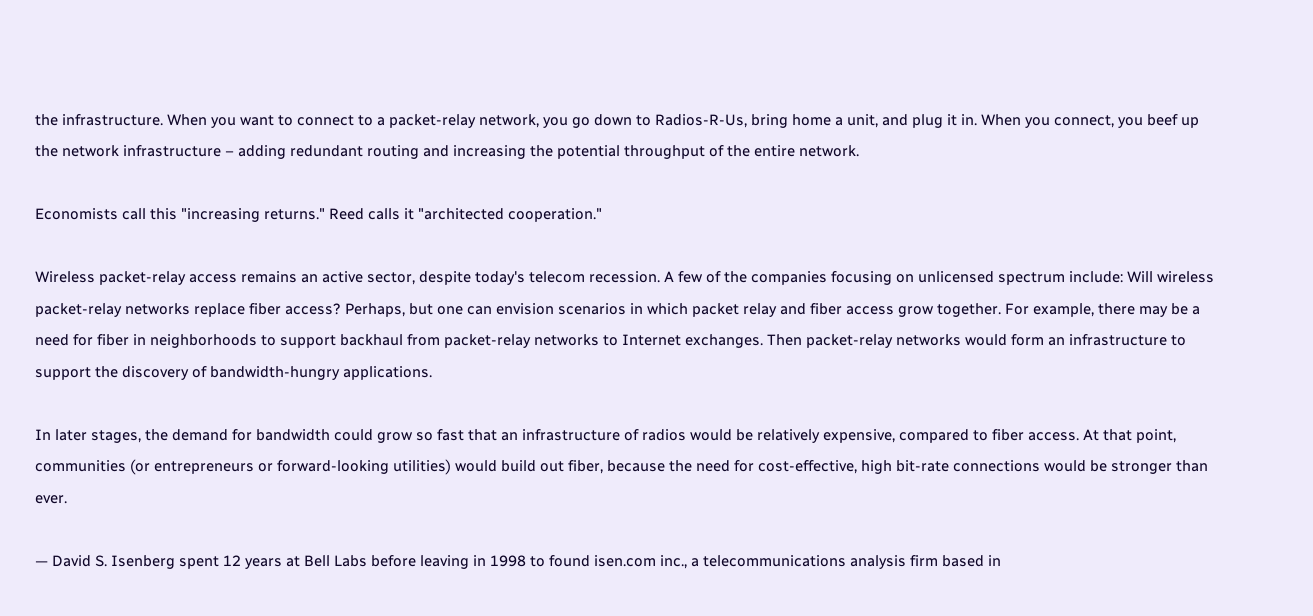the infrastructure. When you want to connect to a packet-relay network, you go down to Radios-R-Us, bring home a unit, and plug it in. When you connect, you beef up the network infrastructure – adding redundant routing and increasing the potential throughput of the entire network.

Economists call this "increasing returns." Reed calls it "architected cooperation."

Wireless packet-relay access remains an active sector, despite today's telecom recession. A few of the companies focusing on unlicensed spectrum include: Will wireless packet-relay networks replace fiber access? Perhaps, but one can envision scenarios in which packet relay and fiber access grow together. For example, there may be a need for fiber in neighborhoods to support backhaul from packet-relay networks to Internet exchanges. Then packet-relay networks would form an infrastructure to support the discovery of bandwidth-hungry applications.

In later stages, the demand for bandwidth could grow so fast that an infrastructure of radios would be relatively expensive, compared to fiber access. At that point, communities (or entrepreneurs or forward-looking utilities) would build out fiber, because the need for cost-effective, high bit-rate connections would be stronger than ever.

— David S. Isenberg spent 12 years at Bell Labs before leaving in 1998 to found isen.com inc., a telecommunications analysis firm based in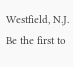Westfield, N.J.
Be the first to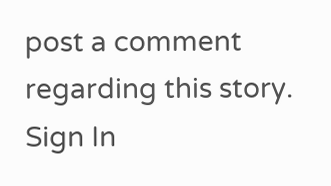post a comment regarding this story.
Sign In